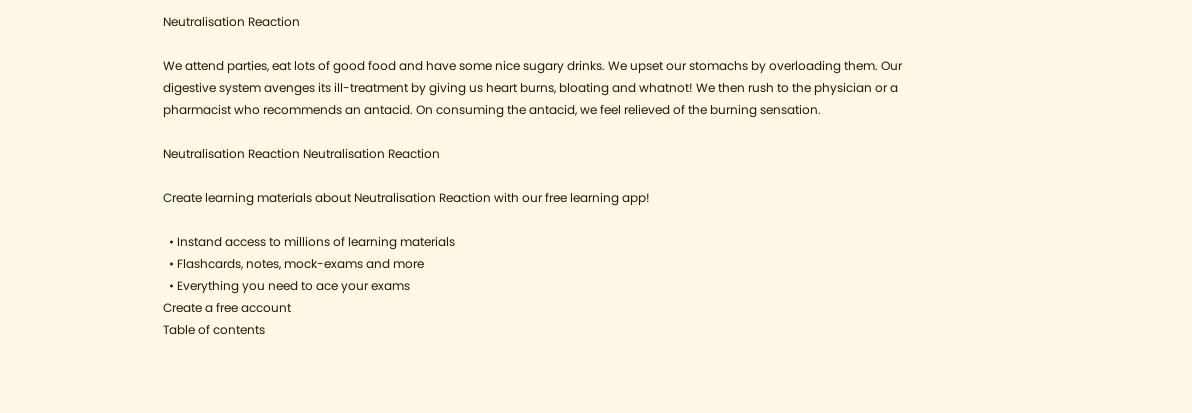Neutralisation Reaction

We attend parties, eat lots of good food and have some nice sugary drinks. We upset our stomachs by overloading them. Our digestive system avenges its ill-treatment by giving us heart burns, bloating and whatnot! We then rush to the physician or a pharmacist who recommends an antacid. On consuming the antacid, we feel relieved of the burning sensation.

Neutralisation Reaction Neutralisation Reaction

Create learning materials about Neutralisation Reaction with our free learning app!

  • Instand access to millions of learning materials
  • Flashcards, notes, mock-exams and more
  • Everything you need to ace your exams
Create a free account
Table of contents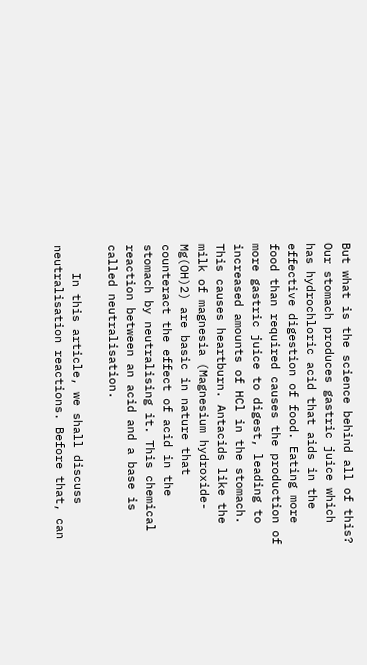But what is the science behind all of this? Our stomach produces gastric juice which has hydrochloric acid that aids in the effective digestion of food. Eating more food than required causes the production of more gastric juice to digest, leading to increased amounts of HCl in the stomach. This causes heartburn. Antacids like the milk of magnesia (Magnesium hydroxide-Mg(OH)2) are basic in nature that counteract the effect of acid in the stomach by neutralising it. This chemical reaction between an acid and a base is called neutralisation.

    In this article, we shall discuss neutralisation reactions. Before that, can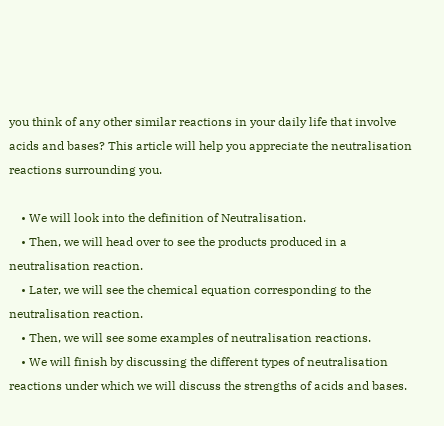you think of any other similar reactions in your daily life that involve acids and bases? This article will help you appreciate the neutralisation reactions surrounding you.

    • We will look into the definition of Neutralisation.
    • Then, we will head over to see the products produced in a neutralisation reaction.
    • Later, we will see the chemical equation corresponding to the neutralisation reaction.
    • Then, we will see some examples of neutralisation reactions.
    • We will finish by discussing the different types of neutralisation reactions under which we will discuss the strengths of acids and bases.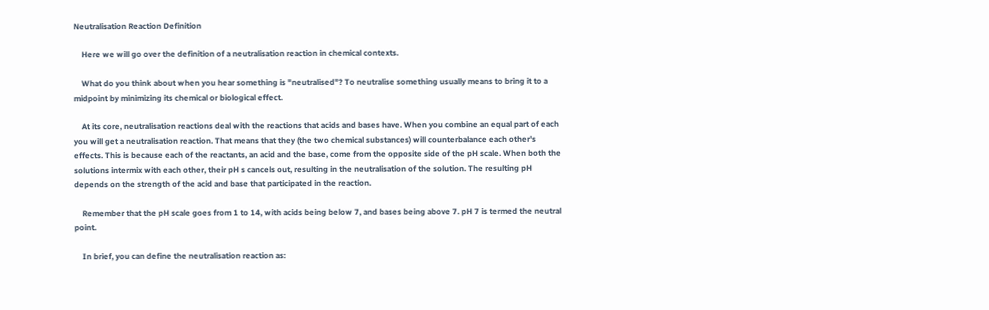Neutralisation Reaction Definition

    Here we will go over the definition of a neutralisation reaction in chemical contexts.

    What do you think about when you hear something is "neutralised"? To neutralise something usually means to bring it to a midpoint by minimizing its chemical or biological effect.

    At its core, neutralisation reactions deal with the reactions that acids and bases have. When you combine an equal part of each you will get a neutralisation reaction. That means that they (the two chemical substances) will counterbalance each other's effects. This is because each of the reactants, an acid and the base, come from the opposite side of the pH scale. When both the solutions intermix with each other, their pH s cancels out, resulting in the neutralisation of the solution. The resulting pH depends on the strength of the acid and base that participated in the reaction.

    Remember that the pH scale goes from 1 to 14, with acids being below 7, and bases being above 7. pH 7 is termed the neutral point.

    In brief, you can define the neutralisation reaction as: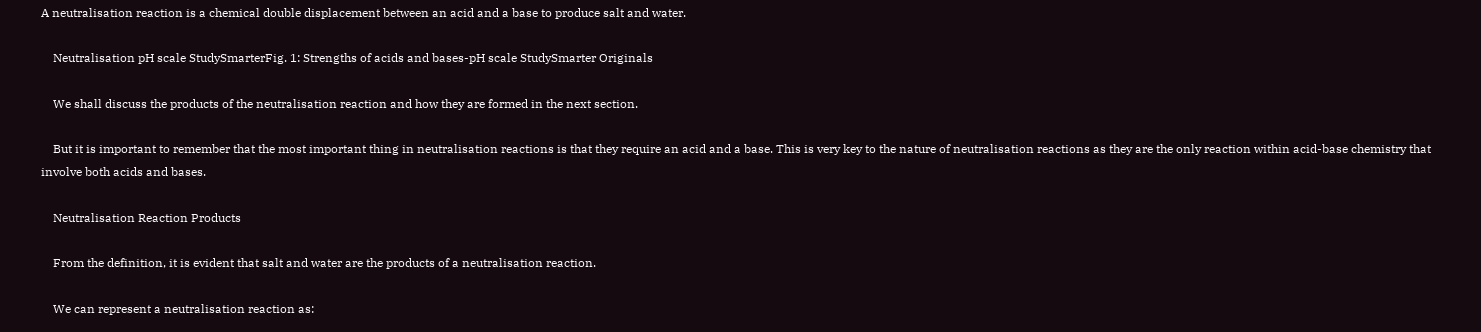A neutralisation reaction is a chemical double displacement between an acid and a base to produce salt and water.

    Neutralisation pH scale StudySmarterFig. 1: Strengths of acids and bases-pH scale StudySmarter Originals

    We shall discuss the products of the neutralisation reaction and how they are formed in the next section.

    But it is important to remember that the most important thing in neutralisation reactions is that they require an acid and a base. This is very key to the nature of neutralisation reactions as they are the only reaction within acid-base chemistry that involve both acids and bases.

    Neutralisation Reaction Products

    From the definition, it is evident that salt and water are the products of a neutralisation reaction.

    We can represent a neutralisation reaction as: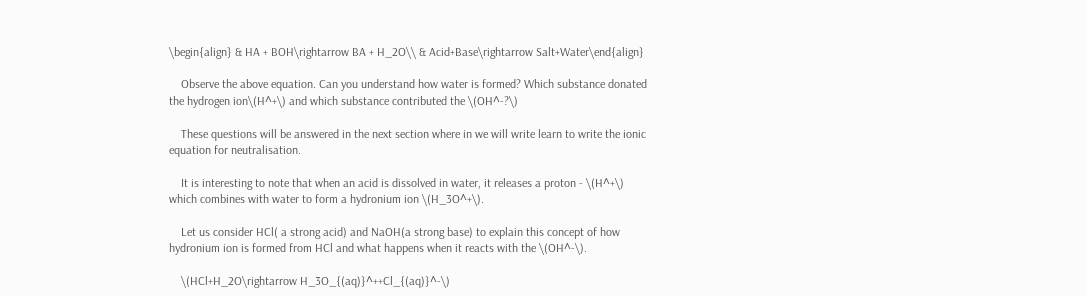\begin{align} & HA + BOH\rightarrow BA + H_2O\\ & Acid+Base\rightarrow Salt+Water\end{align}

    Observe the above equation. Can you understand how water is formed? Which substance donated the hydrogen ion\(H^+\) and which substance contributed the \(OH^-?\)

    These questions will be answered in the next section where in we will write learn to write the ionic equation for neutralisation.

    It is interesting to note that when an acid is dissolved in water, it releases a proton - \(H^+\) which combines with water to form a hydronium ion \(H_3O^+\).

    Let us consider HCl( a strong acid) and NaOH(a strong base) to explain this concept of how hydronium ion is formed from HCl and what happens when it reacts with the \(OH^-\).

    \(HCl+H_2O\rightarrow H_3O_{(aq)}^++Cl_{(aq)}^-\)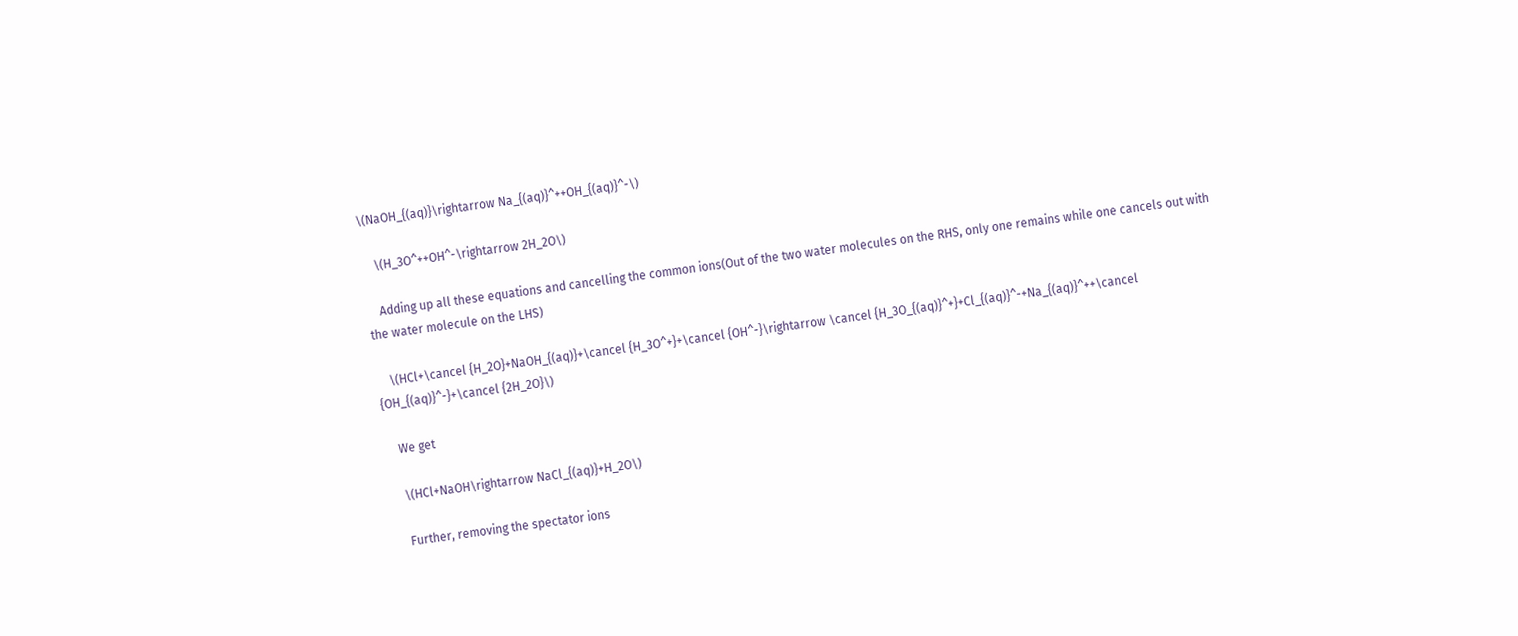\(NaOH_{(aq)}\rightarrow Na_{(aq)}^++OH_{(aq)}^-\)

    \(H_3O^++OH^-\rightarrow 2H_2O\)

    Adding up all these equations and cancelling the common ions(Out of the two water molecules on the RHS, only one remains while one cancels out with the water molecule on the LHS)

    \(HCl+\cancel {H_2O}+NaOH_{(aq)}+\cancel {H_3O^+}+\cancel {OH^-}\rightarrow \cancel {H_3O_{(aq)}^+}+Cl_{(aq)}^-+Na_{(aq)}^++\cancel {OH_{(aq)}^-}+\cancel {2H_2O}\)

    We get

    \(HCl+NaOH\rightarrow NaCl_{(aq)}+H_2O\)

    Further, removing the spectator ions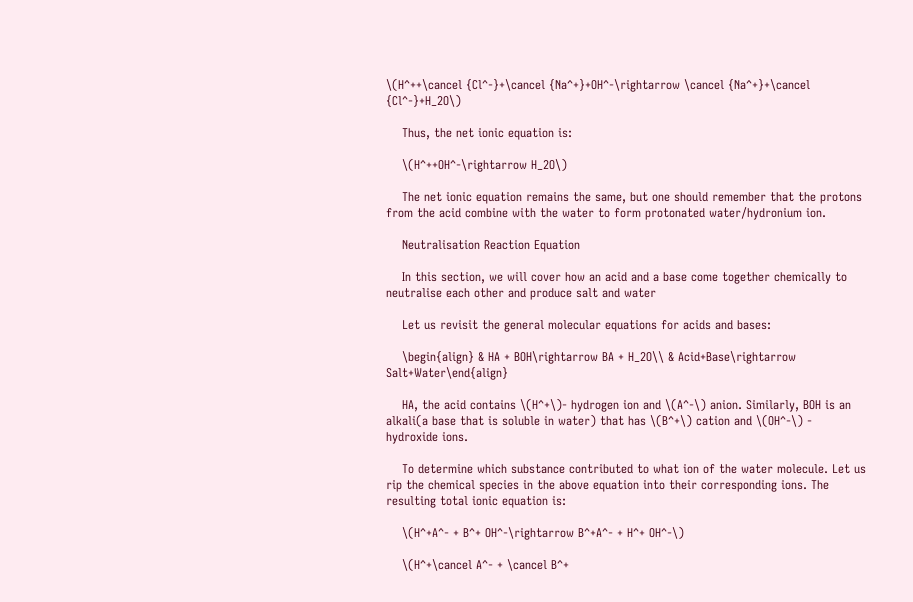\(H^++\cancel {Cl^-}+\cancel {Na^+}+OH^-\rightarrow \cancel {Na^+}+\cancel {Cl^-}+H_2O\)

    Thus, the net ionic equation is:

    \(H^++OH^-\rightarrow H_2O\)

    The net ionic equation remains the same, but one should remember that the protons from the acid combine with the water to form protonated water/hydronium ion.

    Neutralisation Reaction Equation

    In this section, we will cover how an acid and a base come together chemically to neutralise each other and produce salt and water

    Let us revisit the general molecular equations for acids and bases:

    \begin{align} & HA + BOH\rightarrow BA + H_2O\\ & Acid+Base\rightarrow Salt+Water\end{align}

    HA, the acid contains \(H^+\)- hydrogen ion and \(A^-\) anion. Similarly, BOH is an alkali(a base that is soluble in water) that has \(B^+\) cation and \(OH^-\) - hydroxide ions.

    To determine which substance contributed to what ion of the water molecule. Let us rip the chemical species in the above equation into their corresponding ions. The resulting total ionic equation is:

    \(H^+A^- + B^+ OH^-\rightarrow B^+A^- + H^+ OH^-\)

    \(H^+\cancel A^- + \cancel B^+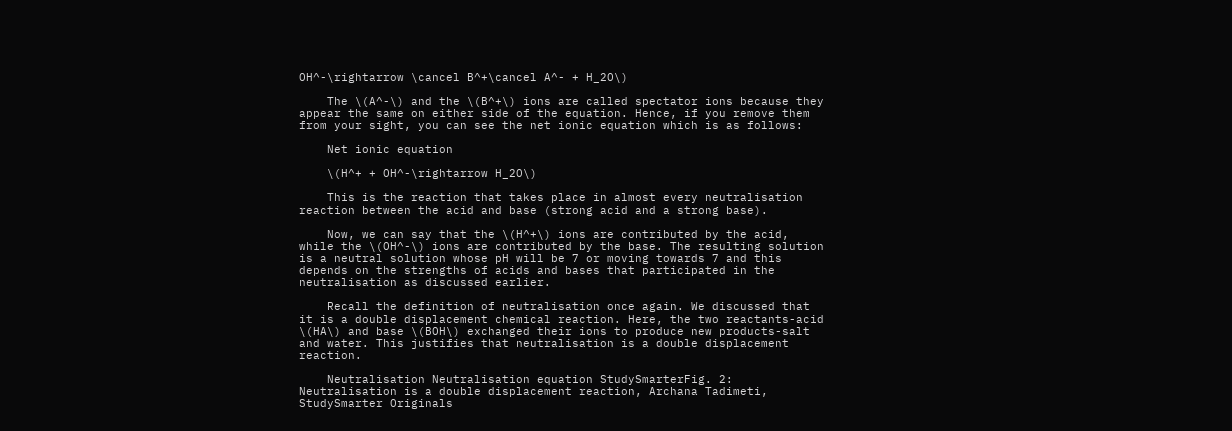OH^-\rightarrow \cancel B^+\cancel A^- + H_2O\)

    The \(A^-\) and the \(B^+\) ions are called spectator ions because they appear the same on either side of the equation. Hence, if you remove them from your sight, you can see the net ionic equation which is as follows:

    Net ionic equation

    \(H^+ + OH^-\rightarrow H_2O\)

    This is the reaction that takes place in almost every neutralisation reaction between the acid and base (strong acid and a strong base).

    Now, we can say that the \(H^+\) ions are contributed by the acid, while the \(OH^-\) ions are contributed by the base. The resulting solution is a neutral solution whose pH will be 7 or moving towards 7 and this depends on the strengths of acids and bases that participated in the neutralisation as discussed earlier.

    Recall the definition of neutralisation once again. We discussed that it is a double displacement chemical reaction. Here, the two reactants-acid \(HA\) and base \(BOH\) exchanged their ions to produce new products-salt and water. This justifies that neutralisation is a double displacement reaction.

    Neutralisation Neutralisation equation StudySmarterFig. 2: Neutralisation is a double displacement reaction, Archana Tadimeti, StudySmarter Originals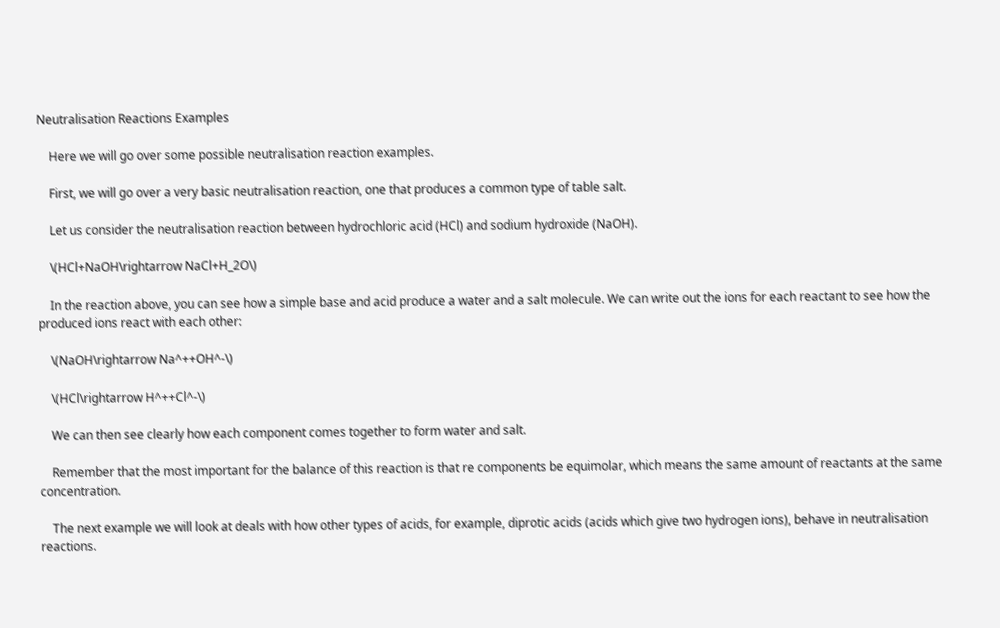Neutralisation Reactions Examples

    Here we will go over some possible neutralisation reaction examples.

    First, we will go over a very basic neutralisation reaction, one that produces a common type of table salt.

    Let us consider the neutralisation reaction between hydrochloric acid (HCl) and sodium hydroxide (NaOH).

    \(HCl+NaOH\rightarrow NaCl+H_2O\)

    In the reaction above, you can see how a simple base and acid produce a water and a salt molecule. We can write out the ions for each reactant to see how the produced ions react with each other:

    \(NaOH\rightarrow Na^++OH^-\)

    \(HCl\rightarrow H^++Cl^-\)

    We can then see clearly how each component comes together to form water and salt.

    Remember that the most important for the balance of this reaction is that re components be equimolar, which means the same amount of reactants at the same concentration.

    The next example we will look at deals with how other types of acids, for example, diprotic acids (acids which give two hydrogen ions), behave in neutralisation reactions.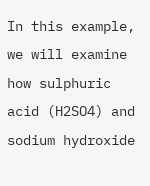In this example, we will examine how sulphuric acid (H2SO4) and sodium hydroxide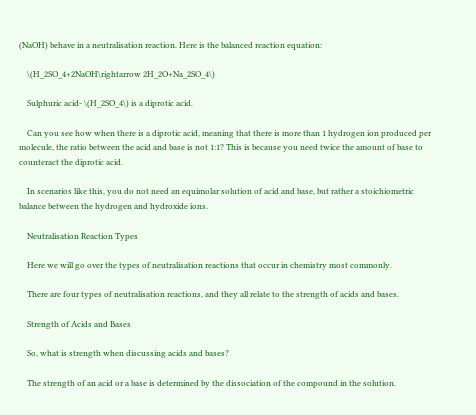(NaOH) behave in a neutralisation reaction. Here is the balanced reaction equation:

    \(H_2SO_4+2NaOH\rightarrow 2H_2O+Na_2SO_4\)

    Sulphuric acid- \(H_2SO_4\) is a diprotic acid.

    Can you see how when there is a diprotic acid, meaning that there is more than 1 hydrogen ion produced per molecule, the ratio between the acid and base is not 1:1? This is because you need twice the amount of base to counteract the diprotic acid.

    In scenarios like this, you do not need an equimolar solution of acid and base, but rather a stoichiometric balance between the hydrogen and hydroxide ions.

    Neutralisation Reaction Types

    Here we will go over the types of neutralisation reactions that occur in chemistry most commonly.

    There are four types of neutralisation reactions, and they all relate to the strength of acids and bases.

    Strength of Acids and Bases

    So, what is strength when discussing acids and bases?

    The strength of an acid or a base is determined by the dissociation of the compound in the solution.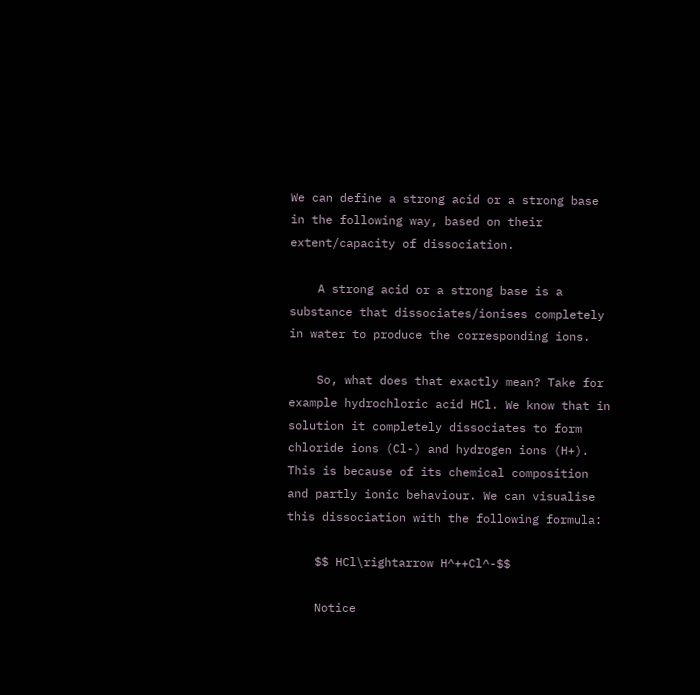We can define a strong acid or a strong base in the following way, based on their extent/capacity of dissociation.

    A strong acid or a strong base is a substance that dissociates/ionises completely in water to produce the corresponding ions.

    So, what does that exactly mean? Take for example hydrochloric acid HCl. We know that in solution it completely dissociates to form chloride ions (Cl-) and hydrogen ions (H+). This is because of its chemical composition and partly ionic behaviour. We can visualise this dissociation with the following formula:

    $$ HCl\rightarrow H^++Cl^-$$

    Notice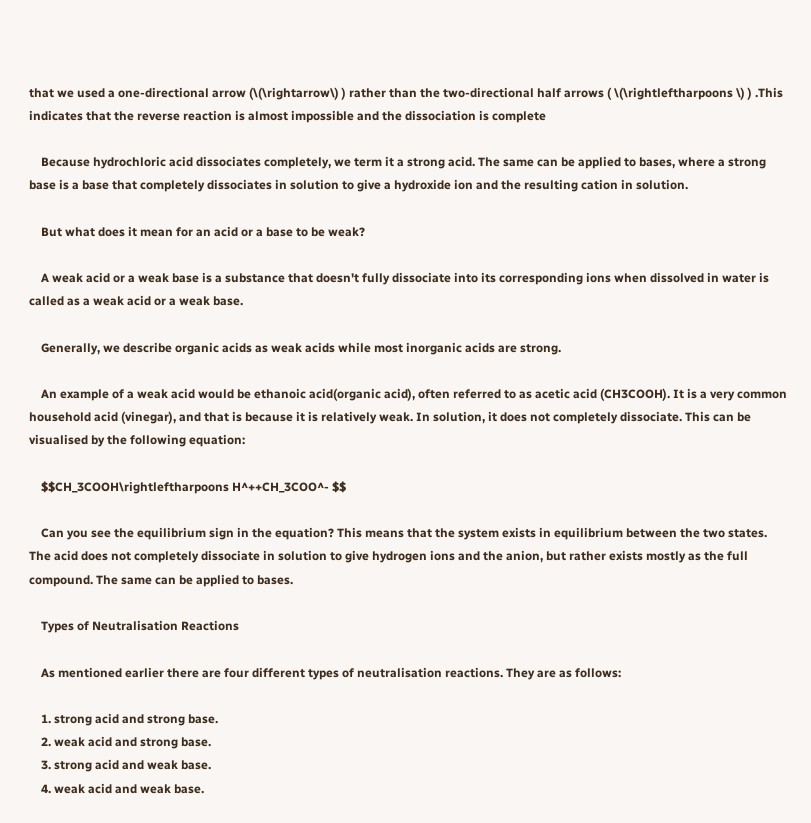that we used a one-directional arrow (\(\rightarrow\) ) rather than the two-directional half arrows ( \(\rightleftharpoons \) ) .This indicates that the reverse reaction is almost impossible and the dissociation is complete

    Because hydrochloric acid dissociates completely, we term it a strong acid. The same can be applied to bases, where a strong base is a base that completely dissociates in solution to give a hydroxide ion and the resulting cation in solution.

    But what does it mean for an acid or a base to be weak?

    A weak acid or a weak base is a substance that doesn't fully dissociate into its corresponding ions when dissolved in water is called as a weak acid or a weak base.

    Generally, we describe organic acids as weak acids while most inorganic acids are strong.

    An example of a weak acid would be ethanoic acid(organic acid), often referred to as acetic acid (CH3COOH). It is a very common household acid (vinegar), and that is because it is relatively weak. In solution, it does not completely dissociate. This can be visualised by the following equation:

    $$CH_3COOH\rightleftharpoons H^++CH_3COO^- $$

    Can you see the equilibrium sign in the equation? This means that the system exists in equilibrium between the two states. The acid does not completely dissociate in solution to give hydrogen ions and the anion, but rather exists mostly as the full compound. The same can be applied to bases.

    Types of Neutralisation Reactions

    As mentioned earlier there are four different types of neutralisation reactions. They are as follows:

    1. strong acid and strong base.
    2. weak acid and strong base.
    3. strong acid and weak base.
    4. weak acid and weak base.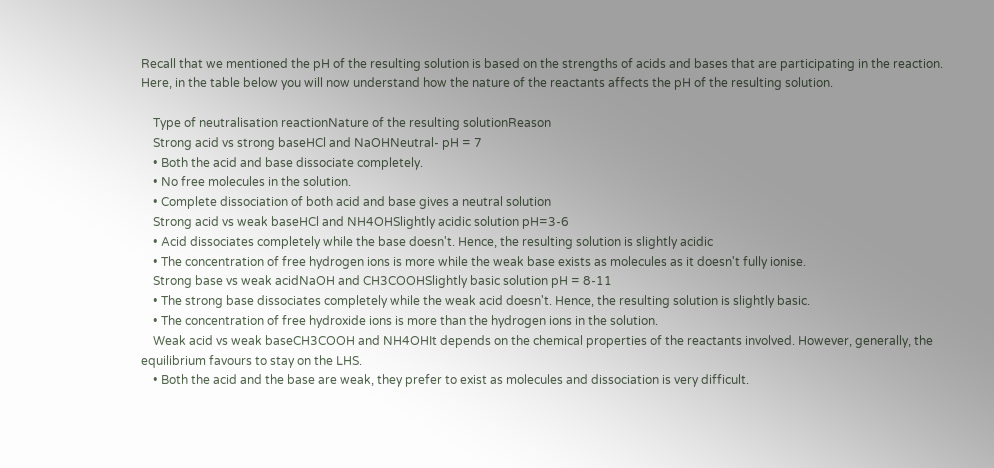Recall that we mentioned the pH of the resulting solution is based on the strengths of acids and bases that are participating in the reaction. Here, in the table below you will now understand how the nature of the reactants affects the pH of the resulting solution.

    Type of neutralisation reactionNature of the resulting solutionReason
    Strong acid vs strong baseHCl and NaOHNeutral- pH = 7
    • Both the acid and base dissociate completely.
    • No free molecules in the solution.
    • Complete dissociation of both acid and base gives a neutral solution
    Strong acid vs weak baseHCl and NH4OHSlightly acidic solution pH=3-6
    • Acid dissociates completely while the base doesn't. Hence, the resulting solution is slightly acidic
    • The concentration of free hydrogen ions is more while the weak base exists as molecules as it doesn't fully ionise.
    Strong base vs weak acidNaOH and CH3COOHSlightly basic solution pH = 8-11
    • The strong base dissociates completely while the weak acid doesn't. Hence, the resulting solution is slightly basic.
    • The concentration of free hydroxide ions is more than the hydrogen ions in the solution.
    Weak acid vs weak baseCH3COOH and NH4OHIt depends on the chemical properties of the reactants involved. However, generally, the equilibrium favours to stay on the LHS.
    • Both the acid and the base are weak, they prefer to exist as molecules and dissociation is very difficult.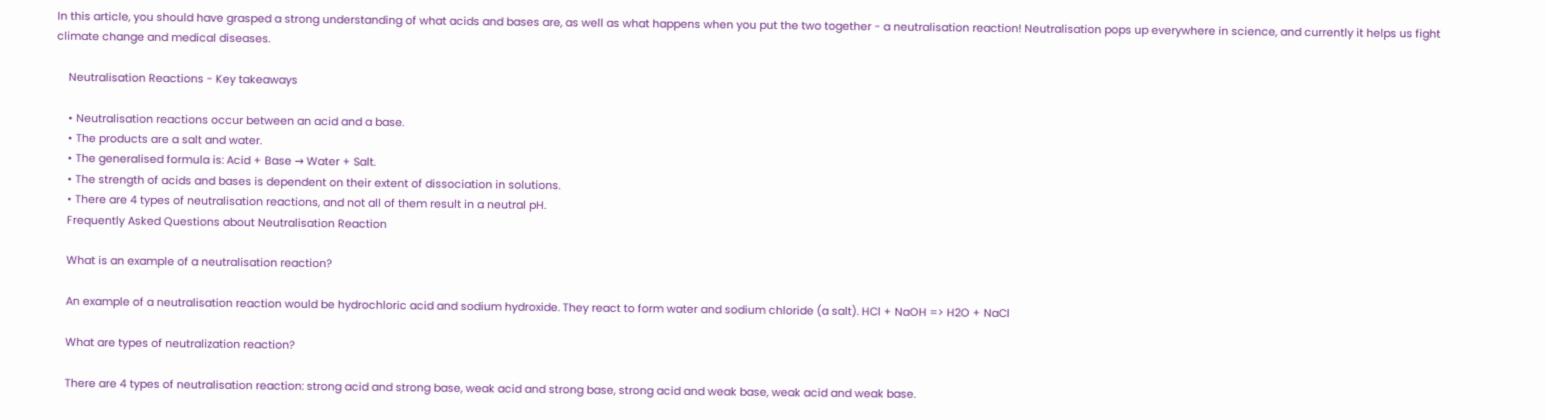In this article, you should have grasped a strong understanding of what acids and bases are, as well as what happens when you put the two together - a neutralisation reaction! Neutralisation pops up everywhere in science, and currently it helps us fight climate change and medical diseases.

    Neutralisation Reactions - Key takeaways

    • Neutralisation reactions occur between an acid and a base.
    • The products are a salt and water.
    • The generalised formula is: Acid + Base → Water + Salt.
    • The strength of acids and bases is dependent on their extent of dissociation in solutions.
    • There are 4 types of neutralisation reactions, and not all of them result in a neutral pH.
    Frequently Asked Questions about Neutralisation Reaction

    What is an example of a neutralisation reaction?

    An example of a neutralisation reaction would be hydrochloric acid and sodium hydroxide. They react to form water and sodium chloride (a salt). HCl + NaOH => H2O + NaCl

    What are types of neutralization reaction?

    There are 4 types of neutralisation reaction: strong acid and strong base, weak acid and strong base, strong acid and weak base, weak acid and weak base.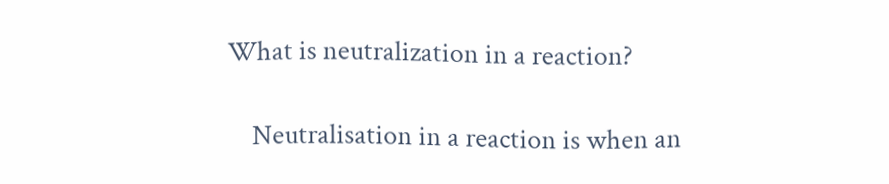What is neutralization in a reaction?

    Neutralisation in a reaction is when an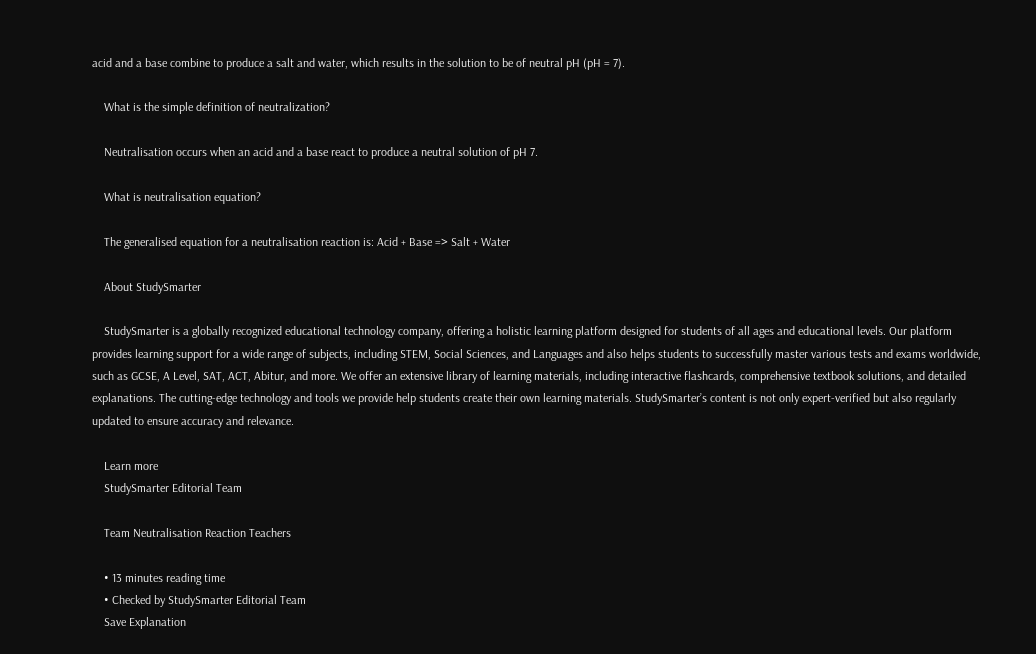acid and a base combine to produce a salt and water, which results in the solution to be of neutral pH (pH = 7).

    What is the simple definition of neutralization?

    Neutralisation occurs when an acid and a base react to produce a neutral solution of pH 7.

    What is neutralisation equation?

    The generalised equation for a neutralisation reaction is: Acid + Base => Salt + Water

    About StudySmarter

    StudySmarter is a globally recognized educational technology company, offering a holistic learning platform designed for students of all ages and educational levels. Our platform provides learning support for a wide range of subjects, including STEM, Social Sciences, and Languages and also helps students to successfully master various tests and exams worldwide, such as GCSE, A Level, SAT, ACT, Abitur, and more. We offer an extensive library of learning materials, including interactive flashcards, comprehensive textbook solutions, and detailed explanations. The cutting-edge technology and tools we provide help students create their own learning materials. StudySmarter’s content is not only expert-verified but also regularly updated to ensure accuracy and relevance.

    Learn more
    StudySmarter Editorial Team

    Team Neutralisation Reaction Teachers

    • 13 minutes reading time
    • Checked by StudySmarter Editorial Team
    Save Explanation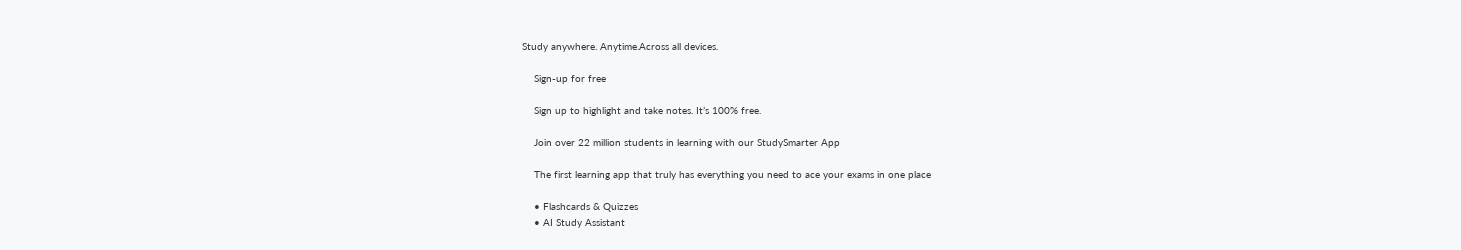Study anywhere. Anytime.Across all devices.

    Sign-up for free

    Sign up to highlight and take notes. It’s 100% free.

    Join over 22 million students in learning with our StudySmarter App

    The first learning app that truly has everything you need to ace your exams in one place

    • Flashcards & Quizzes
    • AI Study Assistant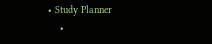• Study Planner
    •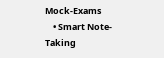Mock-Exams
    • Smart Note-Taking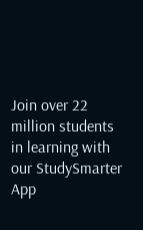Join over 22 million students in learning with our StudySmarter App